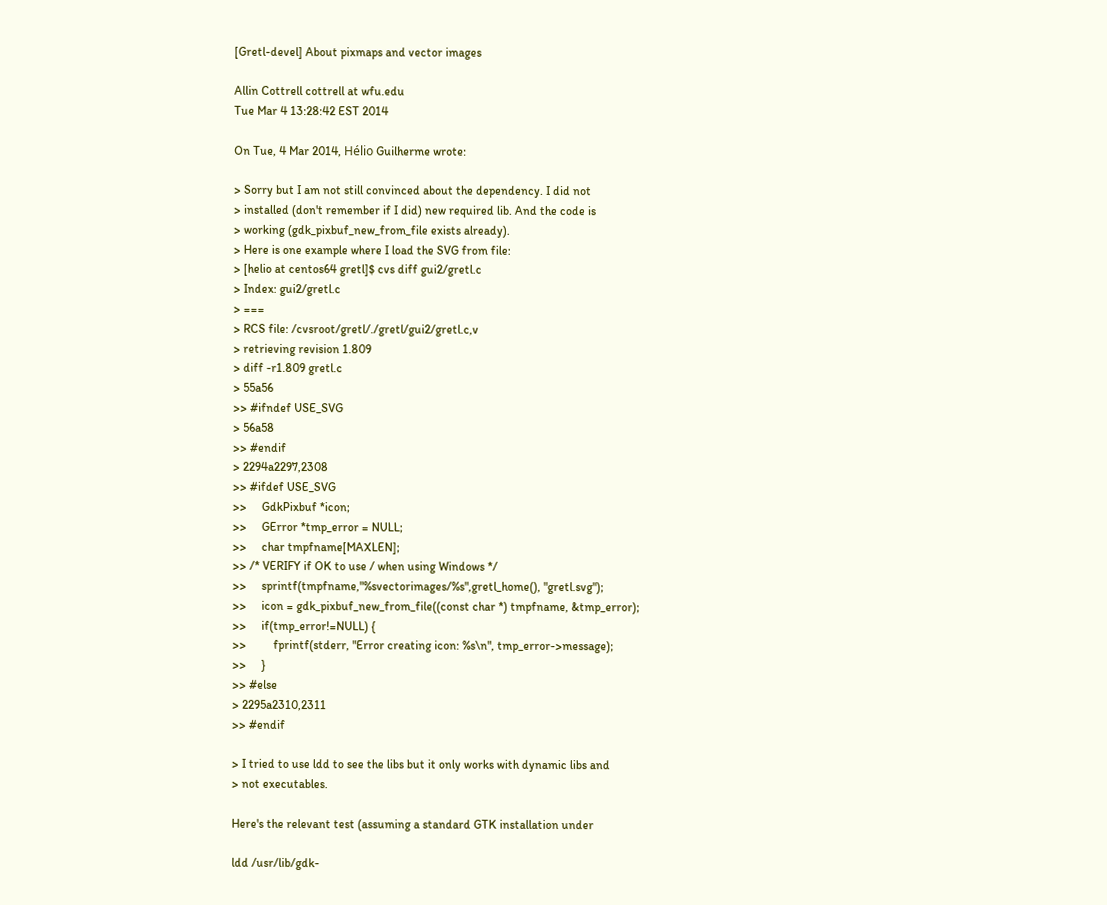[Gretl-devel] About pixmaps and vector images

Allin Cottrell cottrell at wfu.edu
Tue Mar 4 13:28:42 EST 2014

On Tue, 4 Mar 2014, Hélio Guilherme wrote:

> Sorry but I am not still convinced about the dependency. I did not
> installed (don't remember if I did) new required lib. And the code is
> working (gdk_pixbuf_new_from_file exists already).
> Here is one example where I load the SVG from file:
> [helio at centos64 gretl]$ cvs diff gui2/gretl.c
> Index: gui2/gretl.c
> ===
> RCS file: /cvsroot/gretl/./gretl/gui2/gretl.c,v
> retrieving revision 1.809
> diff -r1.809 gretl.c
> 55a56
>> #ifndef USE_SVG
> 56a58
>> #endif
> 2294a2297,2308
>> #ifdef USE_SVG
>>     GdkPixbuf *icon;
>>     GError *tmp_error = NULL;
>>     char tmpfname[MAXLEN];
>> /* VERIFY if OK to use / when using Windows */
>>     sprintf(tmpfname,"%svectorimages/%s",gretl_home(), "gretl.svg");
>>     icon = gdk_pixbuf_new_from_file((const char *) tmpfname, &tmp_error);
>>     if(tmp_error!=NULL) {
>>         fprintf(stderr, "Error creating icon: %s\n", tmp_error->message);
>>     }
>> #else
> 2295a2310,2311
>> #endif

> I tried to use ldd to see the libs but it only works with dynamic libs and
> not executables.

Here's the relevant test (assuming a standard GTK installation under

ldd /usr/lib/gdk-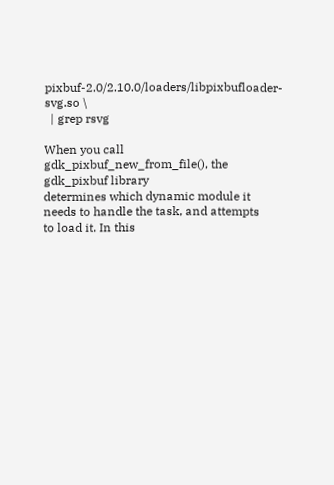pixbuf-2.0/2.10.0/loaders/libpixbufloader-svg.so \
  | grep rsvg

When you call gdk_pixbuf_new_from_file(), the gdk_pixbuf library
determines which dynamic module it needs to handle the task, and attempts
to load it. In this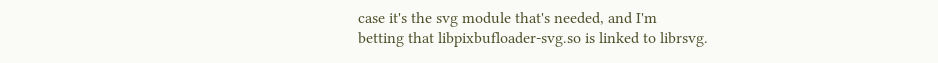case it's the svg module that's needed, and I'm
betting that libpixbufloader-svg.so is linked to librsvg.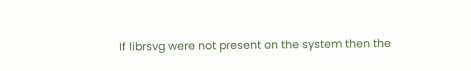If librsvg were not present on the system then the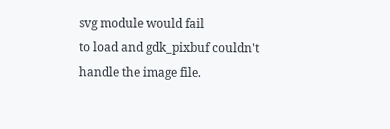svg module would fail
to load and gdk_pixbuf couldn't handle the image file.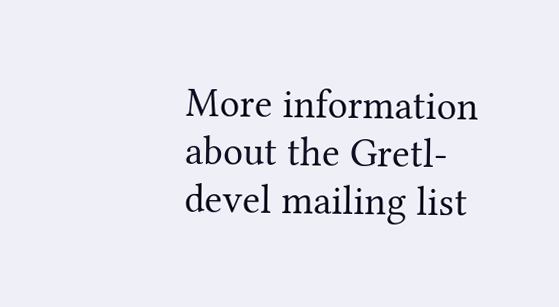More information about the Gretl-devel mailing list